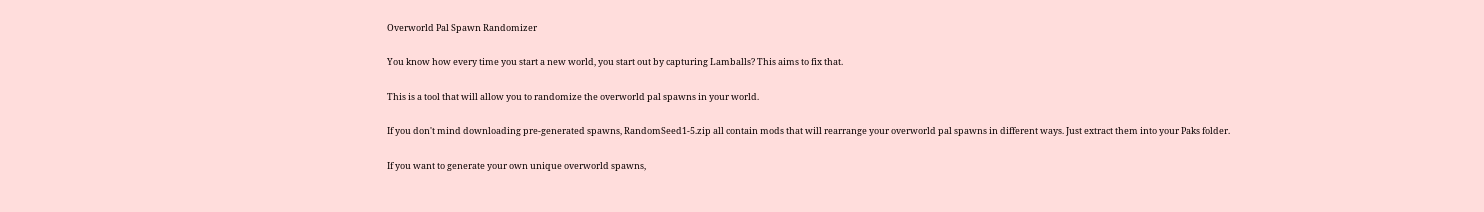Overworld Pal Spawn Randomizer

You know how every time you start a new world, you start out by capturing Lamballs? This aims to fix that.

This is a tool that will allow you to randomize the overworld pal spawns in your world.

If you don't mind downloading pre-generated spawns, RandomSeed1-5.zip all contain mods that will rearrange your overworld pal spawns in different ways. Just extract them into your Paks folder.

If you want to generate your own unique overworld spawns,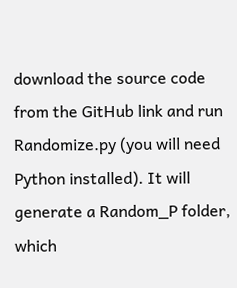download the source code from the GitHub link and run Randomize.py (you will need Python installed). It will generate a Random_P folder, which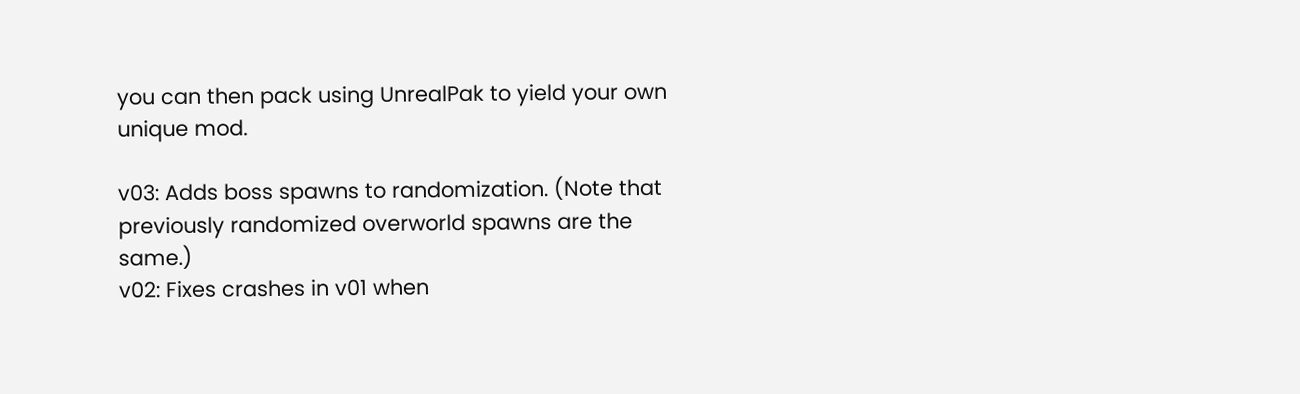you can then pack using UnrealPak to yield your own unique mod.

v03: Adds boss spawns to randomization. (Note that previously randomized overworld spawns are the same.)
v02: Fixes crashes in v01 when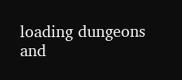loading dungeons and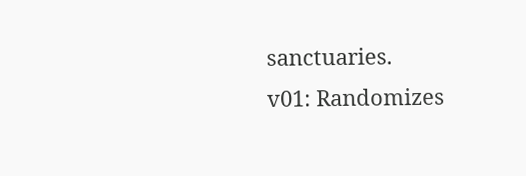sanctuaries.
v01: Randomizes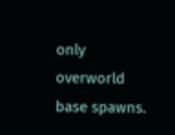only overworld base spawns.